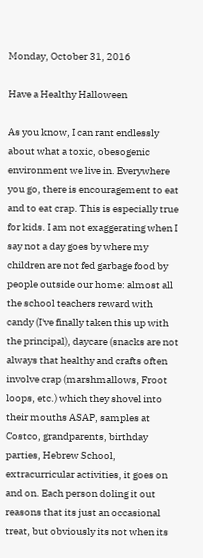Monday, October 31, 2016

Have a Healthy Halloween

As you know, I can rant endlessly about what a toxic, obesogenic environment we live in. Everywhere you go, there is encouragement to eat and to eat crap. This is especially true for kids. I am not exaggerating when I say not a day goes by where my children are not fed garbage food by people outside our home: almost all the school teachers reward with candy (I've finally taken this up with the principal), daycare (snacks are not always that healthy and crafts often involve crap (marshmallows, Froot loops, etc.) which they shovel into their mouths ASAP, samples at Costco, grandparents, birthday parties, Hebrew School, extracurricular activities, it goes on and on. Each person doling it out reasons that its just an occasional treat, but obviously its not when its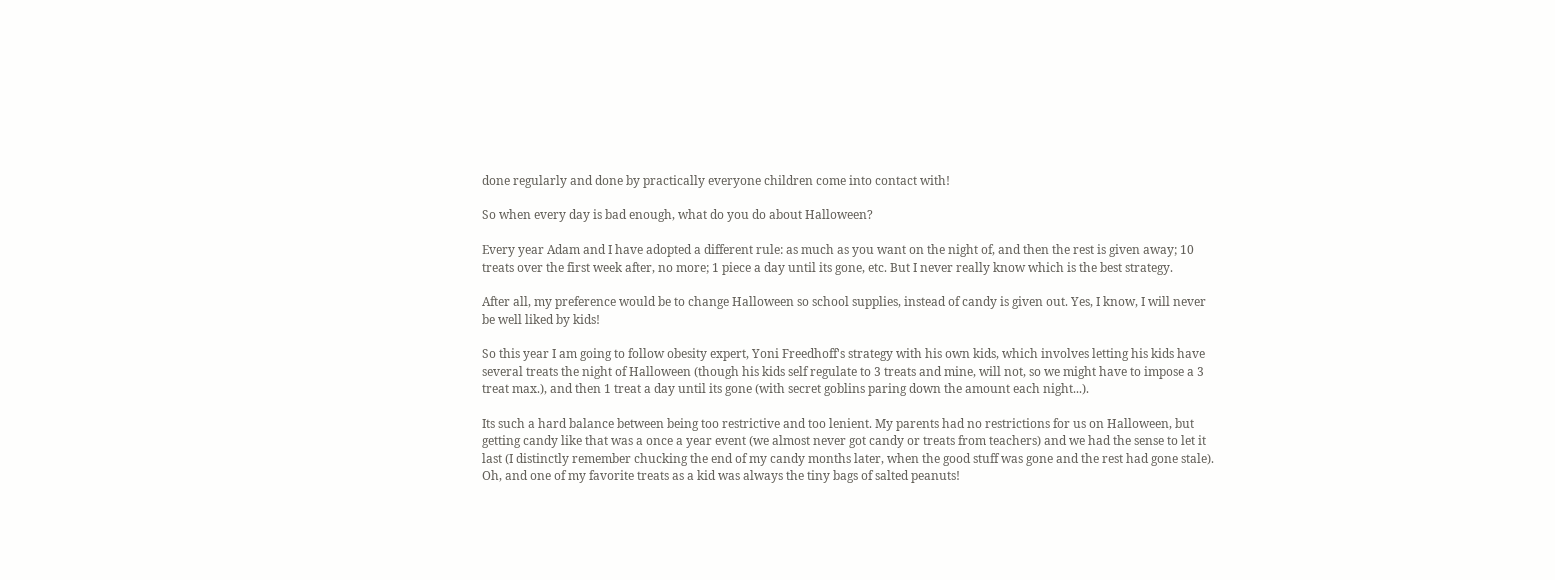done regularly and done by practically everyone children come into contact with!

So when every day is bad enough, what do you do about Halloween?

Every year Adam and I have adopted a different rule: as much as you want on the night of, and then the rest is given away; 10 treats over the first week after, no more; 1 piece a day until its gone, etc. But I never really know which is the best strategy.

After all, my preference would be to change Halloween so school supplies, instead of candy is given out. Yes, I know, I will never be well liked by kids!

So this year I am going to follow obesity expert, Yoni Freedhoff's strategy with his own kids, which involves letting his kids have several treats the night of Halloween (though his kids self regulate to 3 treats and mine, will not, so we might have to impose a 3 treat max.), and then 1 treat a day until its gone (with secret goblins paring down the amount each night...).

Its such a hard balance between being too restrictive and too lenient. My parents had no restrictions for us on Halloween, but getting candy like that was a once a year event (we almost never got candy or treats from teachers) and we had the sense to let it last (I distinctly remember chucking the end of my candy months later, when the good stuff was gone and the rest had gone stale). Oh, and one of my favorite treats as a kid was always the tiny bags of salted peanuts!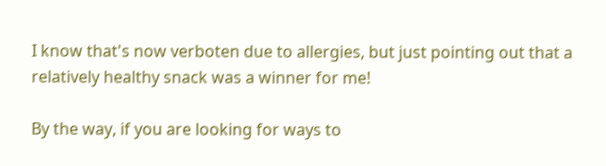I know that's now verboten due to allergies, but just pointing out that a relatively healthy snack was a winner for me!

By the way, if you are looking for ways to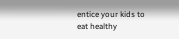entice your kids to eat healthy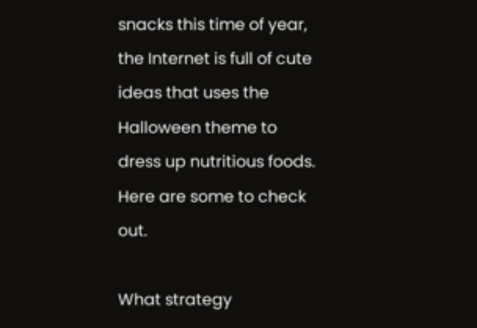snacks this time of year, the Internet is full of cute ideas that uses the Halloween theme to dress up nutritious foods.  Here are some to check out.

What strategy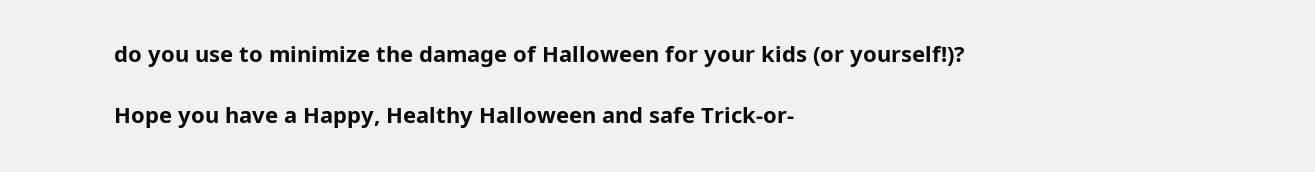do you use to minimize the damage of Halloween for your kids (or yourself!)?

Hope you have a Happy, Healthy Halloween and safe Trick-or-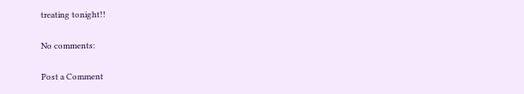treating tonight!!

No comments:

Post a Comment